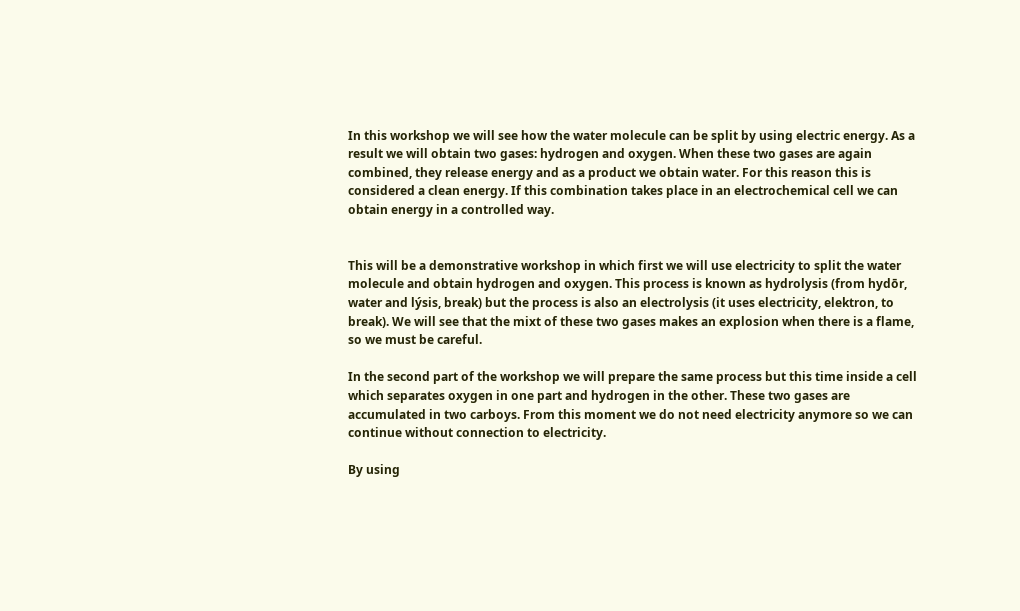In this workshop we will see how the water molecule can be split by using electric energy. As a result we will obtain two gases: hydrogen and oxygen. When these two gases are again combined, they release energy and as a product we obtain water. For this reason this is considered a clean energy. If this combination takes place in an electrochemical cell we can obtain energy in a controlled way.


This will be a demonstrative workshop in which first we will use electricity to split the water molecule and obtain hydrogen and oxygen. This process is known as hydrolysis (from hydōr, water and lýsis, break) but the process is also an electrolysis (it uses electricity, elektron, to break). We will see that the mixt of these two gases makes an explosion when there is a flame, so we must be careful.

In the second part of the workshop we will prepare the same process but this time inside a cell which separates oxygen in one part and hydrogen in the other. These two gases are accumulated in two carboys. From this moment we do not need electricity anymore so we can continue without connection to electricity.

By using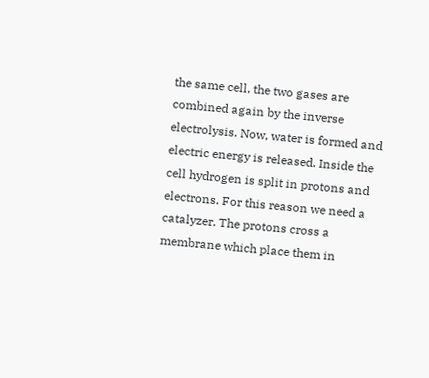the same cell, the two gases are combined again by the inverse electrolysis. Now, water is formed and electric energy is released. Inside the cell hydrogen is split in protons and electrons. For this reason we need a catalyzer. The protons cross a membrane which place them in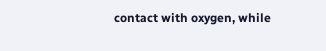contact with oxygen, while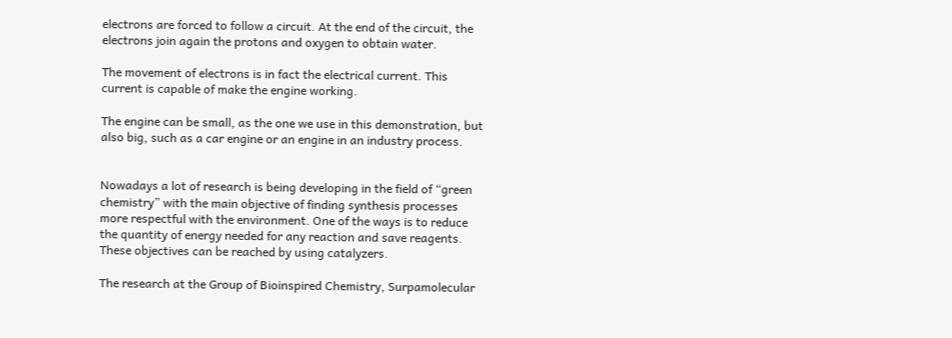electrons are forced to follow a circuit. At the end of the circuit, the electrons join again the protons and oxygen to obtain water.

The movement of electrons is in fact the electrical current. This current is capable of make the engine working.

The engine can be small, as the one we use in this demonstration, but also big, such as a car engine or an engine in an industry process.


Nowadays a lot of research is being developing in the field of “green chemistry” with the main objective of finding synthesis processes more respectful with the environment. One of the ways is to reduce the quantity of energy needed for any reaction and save reagents. These objectives can be reached by using catalyzers.

The research at the Group of Bioinspired Chemistry, Surpamolecular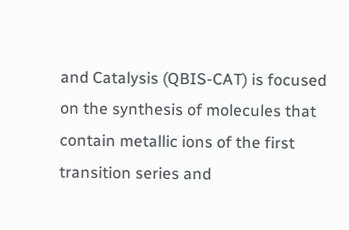and Catalysis (QBIS-CAT) is focused on the synthesis of molecules that contain metallic ions of the first transition series and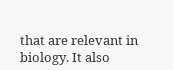that are relevant in biology. It also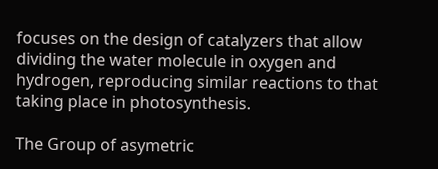focuses on the design of catalyzers that allow dividing the water molecule in oxygen and hydrogen, reproducing similar reactions to that taking place in photosynthesis.

The Group of asymetric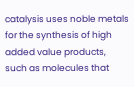catalysis uses noble metals for the synthesis of high added value products, such as molecules that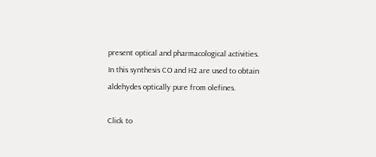present optical and pharmacological activities. In this synthesis CO and H2 are used to obtain aldehydes optically pure from olefines.

Click to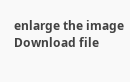enlarge the image Download file